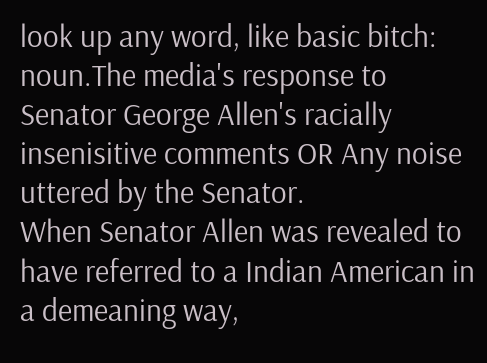look up any word, like basic bitch:
noun.The media's response to Senator George Allen's racially insenisitive comments OR Any noise uttered by the Senator.
When Senator Allen was revealed to have referred to a Indian American in a demeaning way,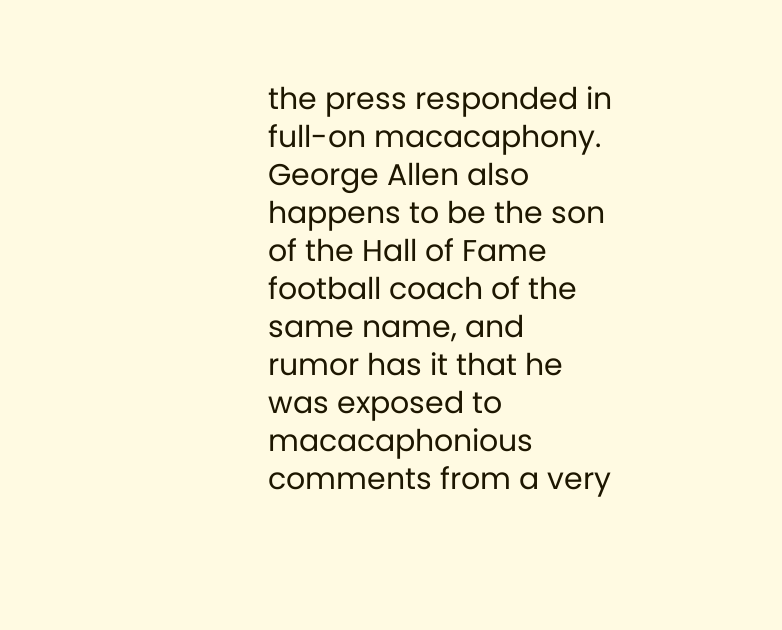the press responded in full-on macacaphony. George Allen also happens to be the son of the Hall of Fame football coach of the same name, and rumor has it that he was exposed to macacaphonious comments from a very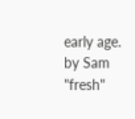early age.
by Sam "fresh"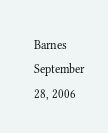Barnes September 28, 2006